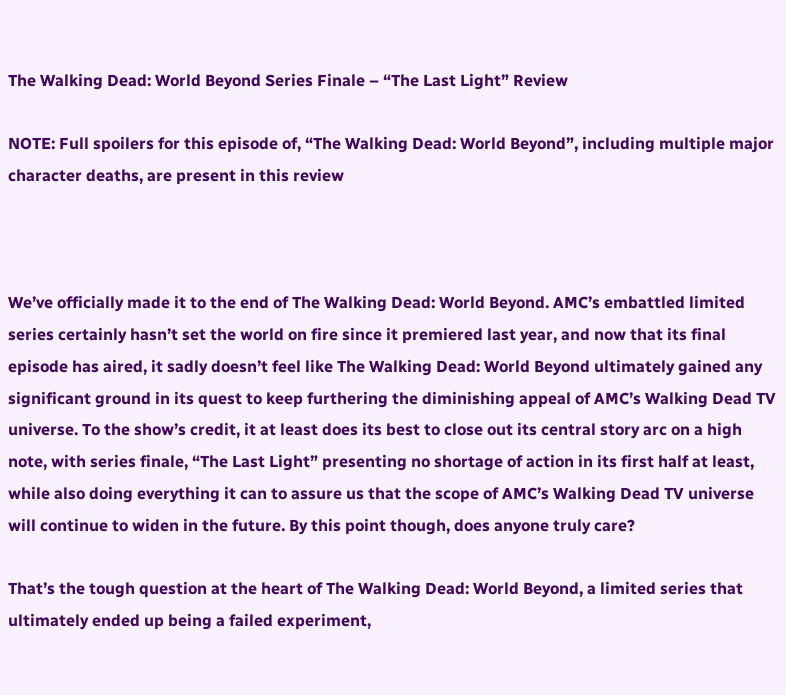The Walking Dead: World Beyond Series Finale – “The Last Light” Review

NOTE: Full spoilers for this episode of, “The Walking Dead: World Beyond”, including multiple major character deaths, are present in this review



We’ve officially made it to the end of The Walking Dead: World Beyond. AMC’s embattled limited series certainly hasn’t set the world on fire since it premiered last year, and now that its final episode has aired, it sadly doesn’t feel like The Walking Dead: World Beyond ultimately gained any significant ground in its quest to keep furthering the diminishing appeal of AMC’s Walking Dead TV universe. To the show’s credit, it at least does its best to close out its central story arc on a high note, with series finale, “The Last Light” presenting no shortage of action in its first half at least, while also doing everything it can to assure us that the scope of AMC’s Walking Dead TV universe will continue to widen in the future. By this point though, does anyone truly care?

That’s the tough question at the heart of The Walking Dead: World Beyond, a limited series that ultimately ended up being a failed experiment,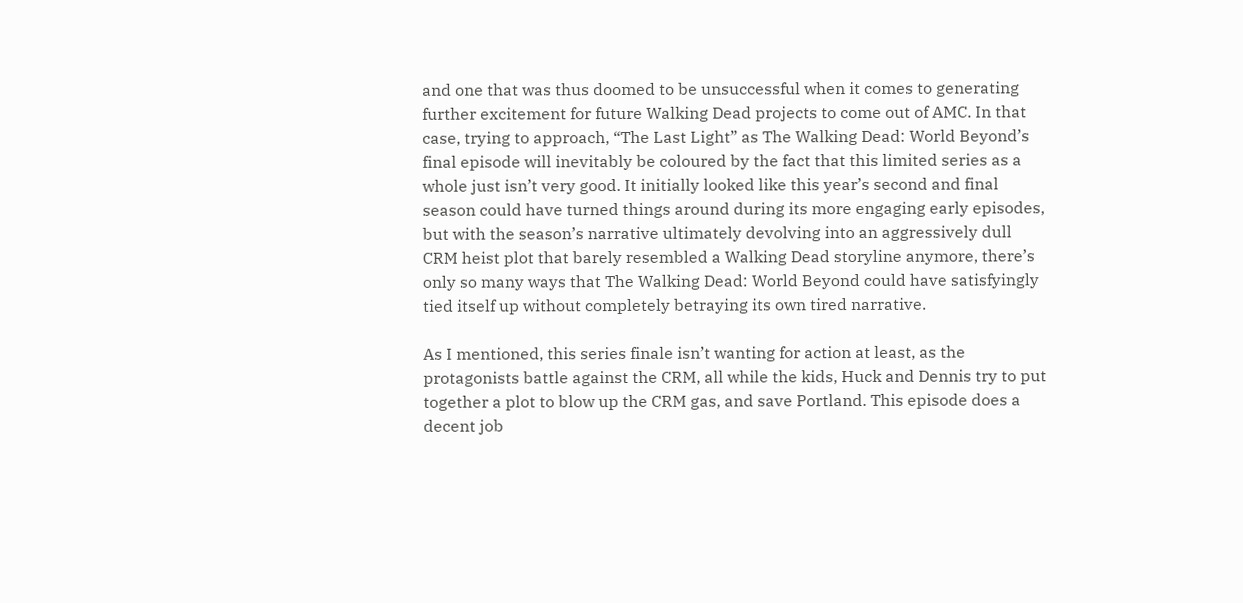and one that was thus doomed to be unsuccessful when it comes to generating further excitement for future Walking Dead projects to come out of AMC. In that case, trying to approach, “The Last Light” as The Walking Dead: World Beyond’s final episode will inevitably be coloured by the fact that this limited series as a whole just isn’t very good. It initially looked like this year’s second and final season could have turned things around during its more engaging early episodes, but with the season’s narrative ultimately devolving into an aggressively dull CRM heist plot that barely resembled a Walking Dead storyline anymore, there’s only so many ways that The Walking Dead: World Beyond could have satisfyingly tied itself up without completely betraying its own tired narrative.

As I mentioned, this series finale isn’t wanting for action at least, as the protagonists battle against the CRM, all while the kids, Huck and Dennis try to put together a plot to blow up the CRM gas, and save Portland. This episode does a decent job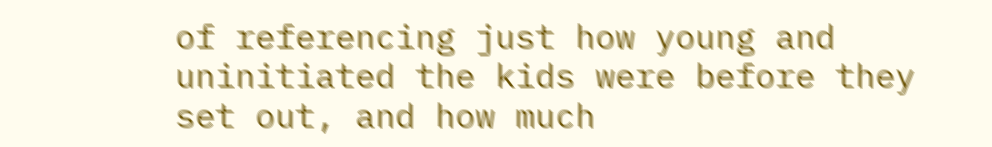of referencing just how young and uninitiated the kids were before they set out, and how much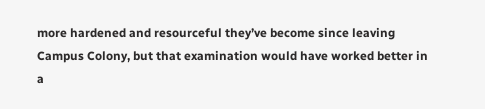more hardened and resourceful they’ve become since leaving Campus Colony, but that examination would have worked better in a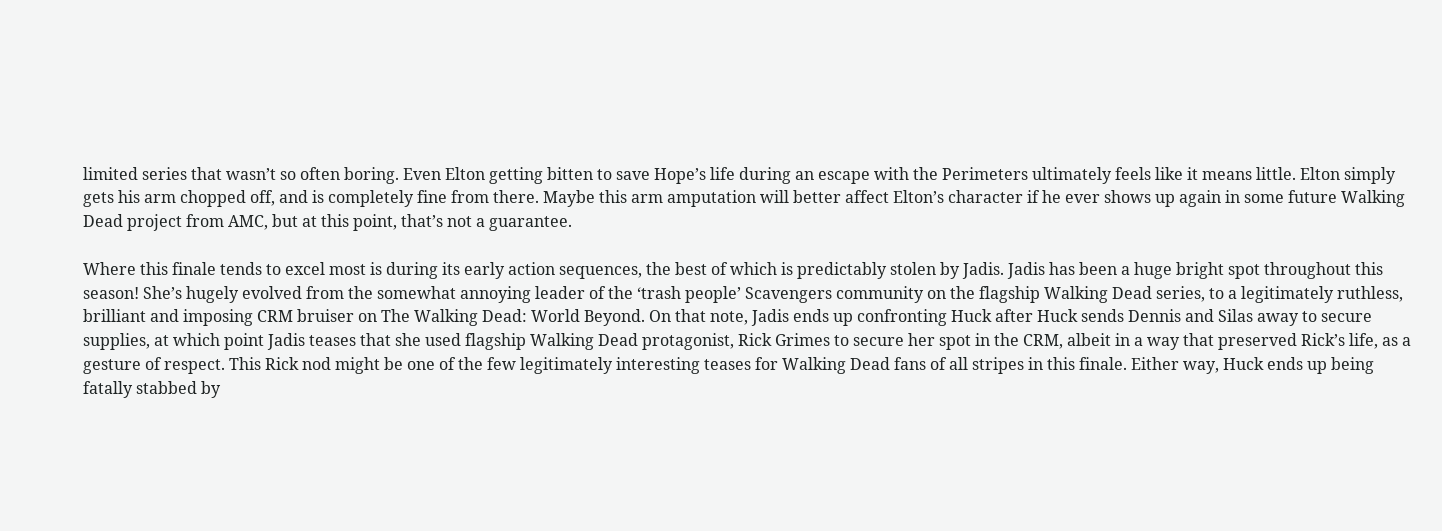limited series that wasn’t so often boring. Even Elton getting bitten to save Hope’s life during an escape with the Perimeters ultimately feels like it means little. Elton simply gets his arm chopped off, and is completely fine from there. Maybe this arm amputation will better affect Elton’s character if he ever shows up again in some future Walking Dead project from AMC, but at this point, that’s not a guarantee.

Where this finale tends to excel most is during its early action sequences, the best of which is predictably stolen by Jadis. Jadis has been a huge bright spot throughout this season! She’s hugely evolved from the somewhat annoying leader of the ‘trash people’ Scavengers community on the flagship Walking Dead series, to a legitimately ruthless, brilliant and imposing CRM bruiser on The Walking Dead: World Beyond. On that note, Jadis ends up confronting Huck after Huck sends Dennis and Silas away to secure supplies, at which point Jadis teases that she used flagship Walking Dead protagonist, Rick Grimes to secure her spot in the CRM, albeit in a way that preserved Rick’s life, as a gesture of respect. This Rick nod might be one of the few legitimately interesting teases for Walking Dead fans of all stripes in this finale. Either way, Huck ends up being fatally stabbed by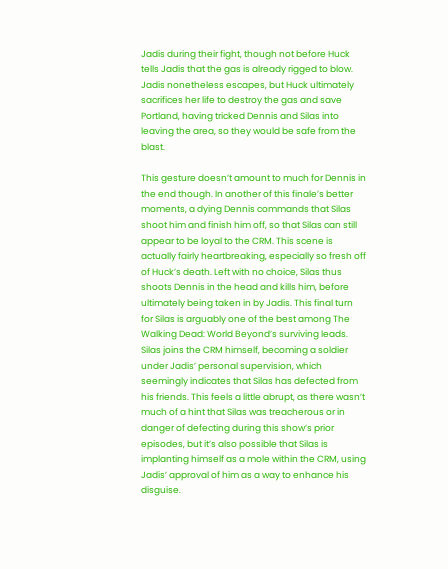Jadis during their fight, though not before Huck tells Jadis that the gas is already rigged to blow. Jadis nonetheless escapes, but Huck ultimately sacrifices her life to destroy the gas and save Portland, having tricked Dennis and Silas into leaving the area, so they would be safe from the blast.

This gesture doesn’t amount to much for Dennis in the end though. In another of this finale’s better moments, a dying Dennis commands that Silas shoot him and finish him off, so that Silas can still appear to be loyal to the CRM. This scene is actually fairly heartbreaking, especially so fresh off of Huck’s death. Left with no choice, Silas thus shoots Dennis in the head and kills him, before ultimately being taken in by Jadis. This final turn for Silas is arguably one of the best among The Walking Dead: World Beyond’s surviving leads. Silas joins the CRM himself, becoming a soldier under Jadis’ personal supervision, which seemingly indicates that Silas has defected from his friends. This feels a little abrupt, as there wasn’t much of a hint that Silas was treacherous or in danger of defecting during this show’s prior episodes, but it’s also possible that Silas is implanting himself as a mole within the CRM, using Jadis’ approval of him as a way to enhance his disguise.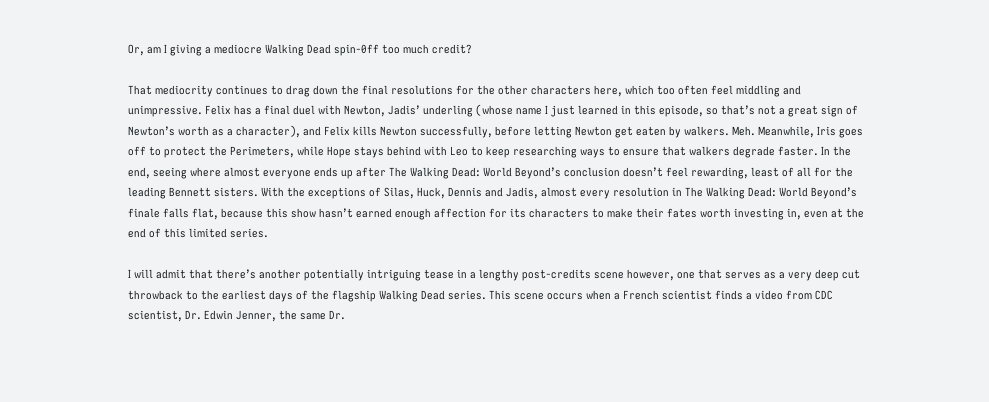Or, am I giving a mediocre Walking Dead spin-0ff too much credit?

That mediocrity continues to drag down the final resolutions for the other characters here, which too often feel middling and unimpressive. Felix has a final duel with Newton, Jadis’ underling (whose name I just learned in this episode, so that’s not a great sign of Newton’s worth as a character), and Felix kills Newton successfully, before letting Newton get eaten by walkers. Meh. Meanwhile, Iris goes off to protect the Perimeters, while Hope stays behind with Leo to keep researching ways to ensure that walkers degrade faster. In the end, seeing where almost everyone ends up after The Walking Dead: World Beyond’s conclusion doesn’t feel rewarding, least of all for the leading Bennett sisters. With the exceptions of Silas, Huck, Dennis and Jadis, almost every resolution in The Walking Dead: World Beyond’s finale falls flat, because this show hasn’t earned enough affection for its characters to make their fates worth investing in, even at the end of this limited series.

I will admit that there’s another potentially intriguing tease in a lengthy post-credits scene however, one that serves as a very deep cut throwback to the earliest days of the flagship Walking Dead series. This scene occurs when a French scientist finds a video from CDC scientist, Dr. Edwin Jenner, the same Dr.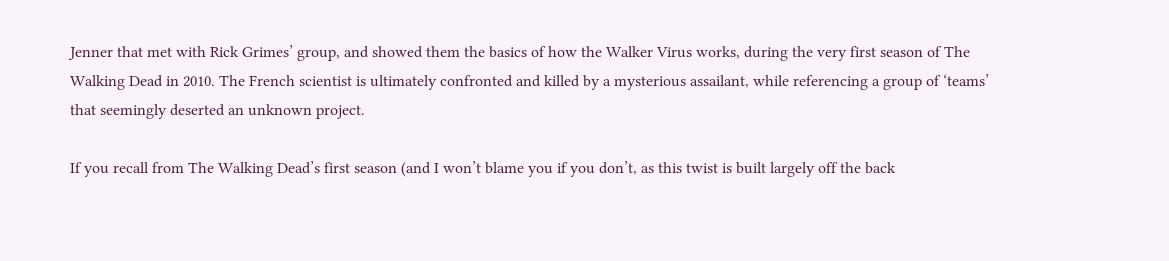Jenner that met with Rick Grimes’ group, and showed them the basics of how the Walker Virus works, during the very first season of The Walking Dead in 2010. The French scientist is ultimately confronted and killed by a mysterious assailant, while referencing a group of ‘teams’ that seemingly deserted an unknown project.

If you recall from The Walking Dead’s first season (and I won’t blame you if you don’t, as this twist is built largely off the back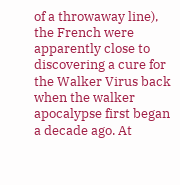of a throwaway line), the French were apparently close to discovering a cure for the Walker Virus back when the walker apocalypse first began a decade ago. At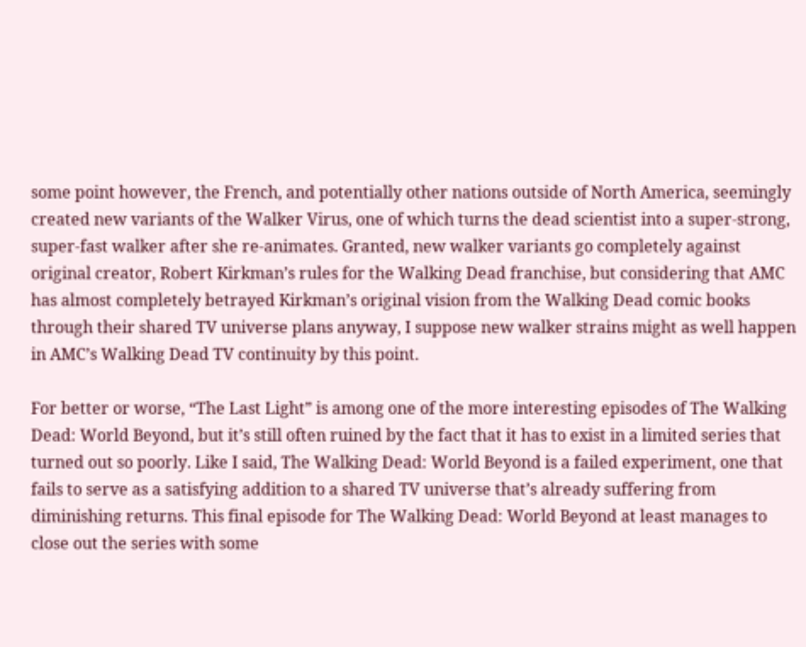some point however, the French, and potentially other nations outside of North America, seemingly created new variants of the Walker Virus, one of which turns the dead scientist into a super-strong, super-fast walker after she re-animates. Granted, new walker variants go completely against original creator, Robert Kirkman’s rules for the Walking Dead franchise, but considering that AMC has almost completely betrayed Kirkman’s original vision from the Walking Dead comic books through their shared TV universe plans anyway, I suppose new walker strains might as well happen in AMC’s Walking Dead TV continuity by this point.

For better or worse, “The Last Light” is among one of the more interesting episodes of The Walking Dead: World Beyond, but it’s still often ruined by the fact that it has to exist in a limited series that turned out so poorly. Like I said, The Walking Dead: World Beyond is a failed experiment, one that fails to serve as a satisfying addition to a shared TV universe that’s already suffering from diminishing returns. This final episode for The Walking Dead: World Beyond at least manages to close out the series with some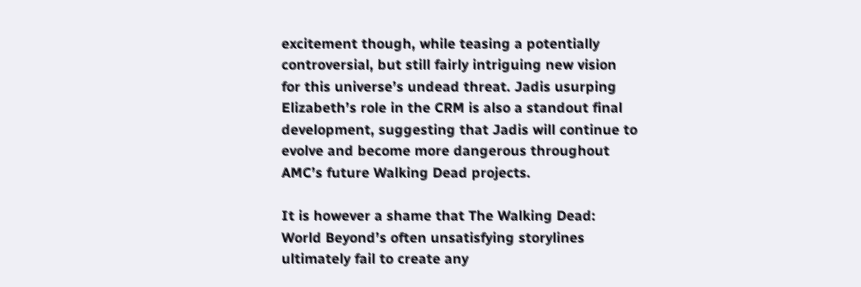excitement though, while teasing a potentially controversial, but still fairly intriguing new vision for this universe’s undead threat. Jadis usurping Elizabeth’s role in the CRM is also a standout final development, suggesting that Jadis will continue to evolve and become more dangerous throughout AMC’s future Walking Dead projects.

It is however a shame that The Walking Dead: World Beyond’s often unsatisfying storylines ultimately fail to create any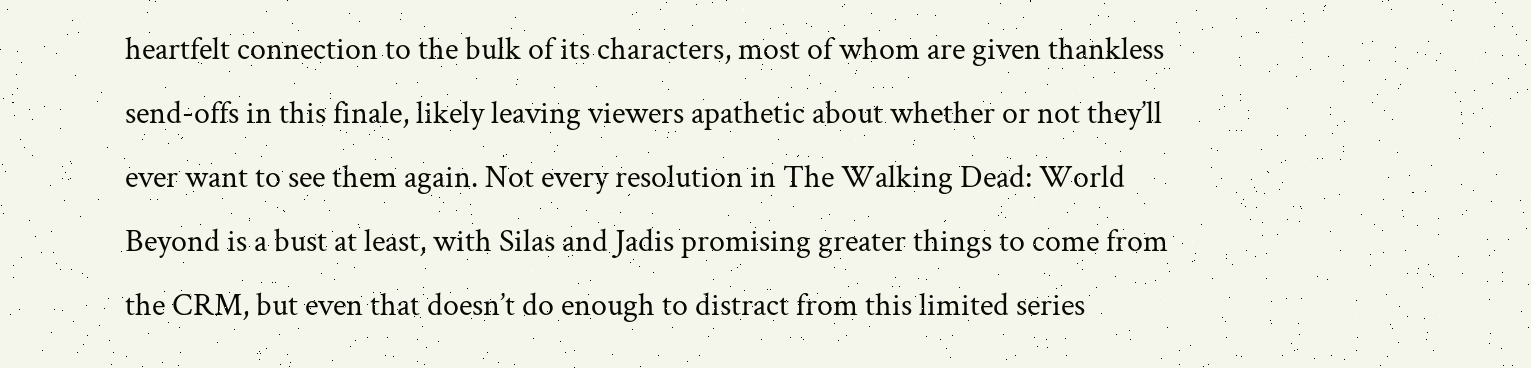heartfelt connection to the bulk of its characters, most of whom are given thankless send-offs in this finale, likely leaving viewers apathetic about whether or not they’ll ever want to see them again. Not every resolution in The Walking Dead: World Beyond is a bust at least, with Silas and Jadis promising greater things to come from the CRM, but even that doesn’t do enough to distract from this limited series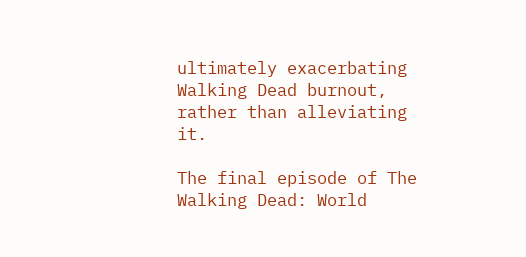ultimately exacerbating Walking Dead burnout, rather than alleviating it.

The final episode of The Walking Dead: World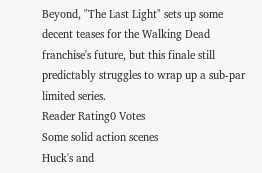Beyond, "The Last Light" sets up some decent teases for the Walking Dead franchise's future, but this finale still predictably struggles to wrap up a sub-par limited series.
Reader Rating0 Votes
Some solid action scenes
Huck's and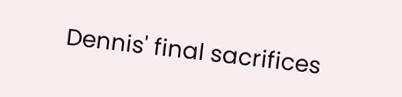Dennis' final sacrifices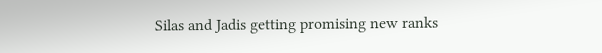Silas and Jadis getting promising new ranks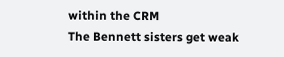within the CRM
The Bennett sisters get weak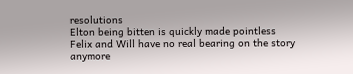resolutions
Elton being bitten is quickly made pointless
Felix and Will have no real bearing on the story anymore